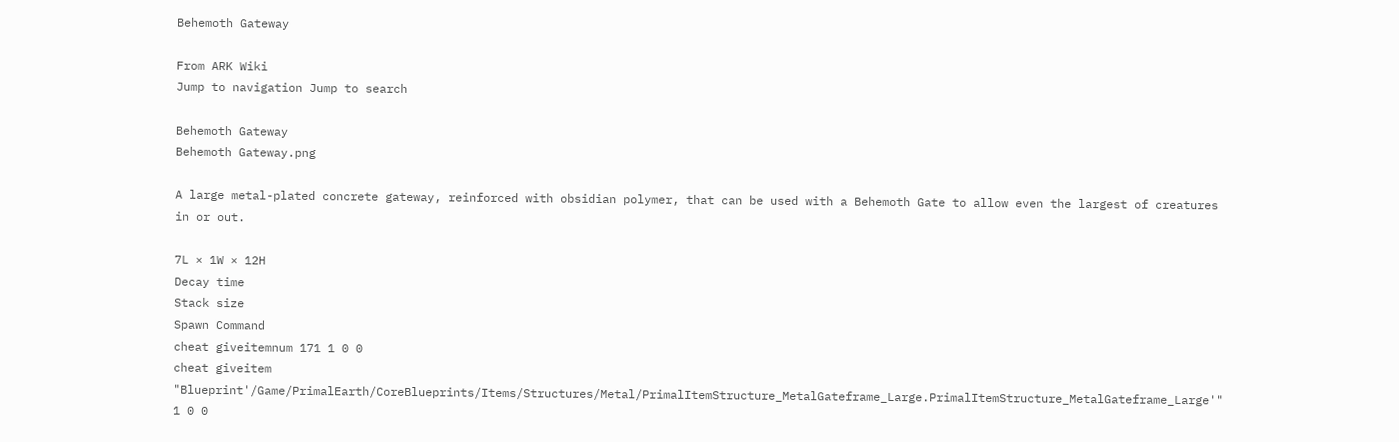Behemoth Gateway

From ARK Wiki
Jump to navigation Jump to search

Behemoth Gateway
Behemoth Gateway.png

A large metal-plated concrete gateway, reinforced with obsidian polymer, that can be used with a Behemoth Gate to allow even the largest of creatures in or out.

7L × 1W × 12H
Decay time
Stack size
Spawn Command
cheat giveitemnum 171 1 0 0
cheat giveitem "Blueprint'/Game/PrimalEarth/CoreBlueprints/Items/Structures/Metal/PrimalItemStructure_MetalGateframe_Large.PrimalItemStructure_MetalGateframe_Large'" 1 0 0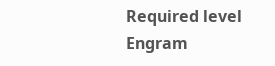Required level
Engram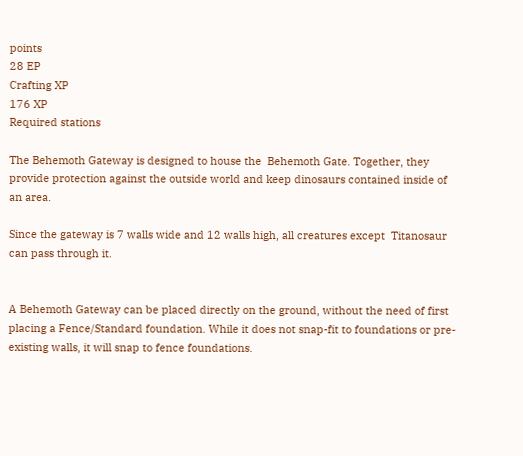points
28 EP
Crafting XP
176 XP
Required stations

The Behemoth Gateway is designed to house the  Behemoth Gate. Together, they provide protection against the outside world and keep dinosaurs contained inside of an area.

Since the gateway is 7 walls wide and 12 walls high, all creatures except  Titanosaur can pass through it.


A Behemoth Gateway can be placed directly on the ground, without the need of first placing a Fence/Standard foundation. While it does not snap-fit to foundations or pre-existing walls, it will snap to fence foundations.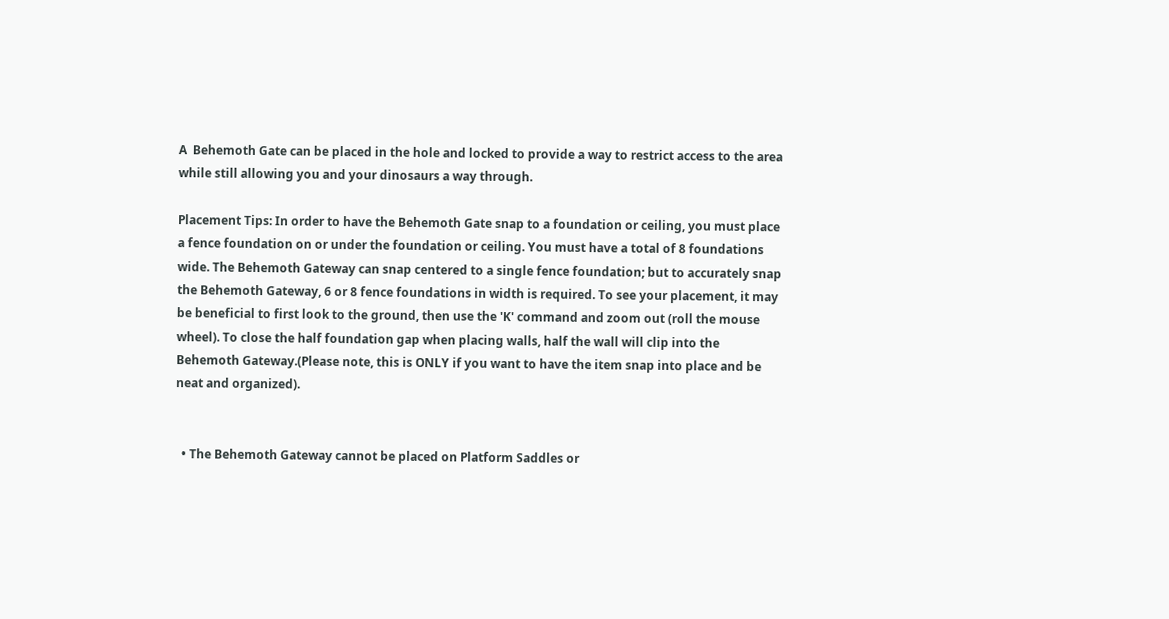A  Behemoth Gate can be placed in the hole and locked to provide a way to restrict access to the area while still allowing you and your dinosaurs a way through.

Placement Tips: In order to have the Behemoth Gate snap to a foundation or ceiling, you must place a fence foundation on or under the foundation or ceiling. You must have a total of 8 foundations wide. The Behemoth Gateway can snap centered to a single fence foundation; but to accurately snap the Behemoth Gateway, 6 or 8 fence foundations in width is required. To see your placement, it may be beneficial to first look to the ground, then use the 'K' command and zoom out (roll the mouse wheel). To close the half foundation gap when placing walls, half the wall will clip into the Behemoth Gateway.(Please note, this is ONLY if you want to have the item snap into place and be neat and organized).


  • The Behemoth Gateway cannot be placed on Platform Saddles or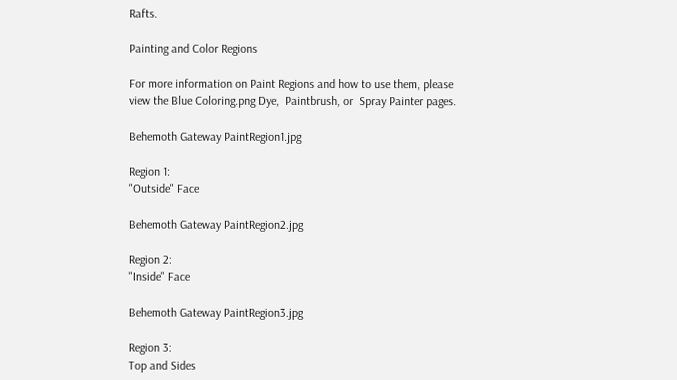Rafts.

Painting and Color Regions

For more information on Paint Regions and how to use them, please view the Blue Coloring.png Dye,  Paintbrush, or  Spray Painter pages.

Behemoth Gateway PaintRegion1.jpg

Region 1:
"Outside" Face

Behemoth Gateway PaintRegion2.jpg

Region 2:
"Inside" Face

Behemoth Gateway PaintRegion3.jpg

Region 3:
Top and Sides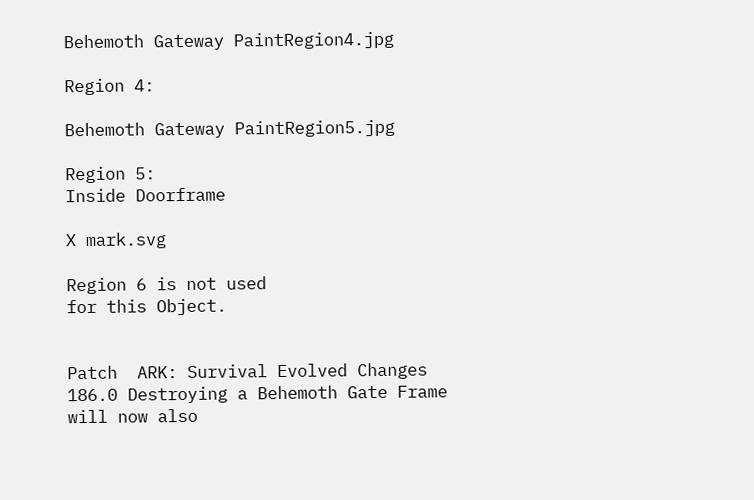Behemoth Gateway PaintRegion4.jpg

Region 4:

Behemoth Gateway PaintRegion5.jpg

Region 5:
Inside Doorframe

X mark.svg

Region 6 is not used
for this Object.


Patch  ARK: Survival Evolved Changes
186.0 Destroying a Behemoth Gate Frame will now also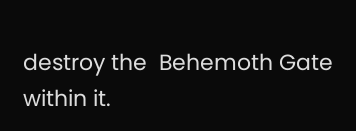destroy the  Behemoth Gate within it.